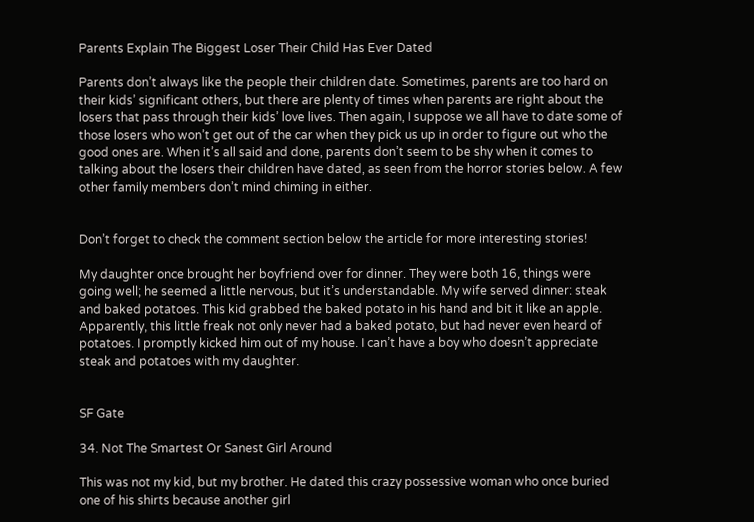Parents Explain The Biggest Loser Their Child Has Ever Dated

Parents don’t always like the people their children date. Sometimes, parents are too hard on their kids’ significant others, but there are plenty of times when parents are right about the losers that pass through their kids’ love lives. Then again, I suppose we all have to date some of those losers who won’t get out of the car when they pick us up in order to figure out who the good ones are. When it’s all said and done, parents don’t seem to be shy when it comes to talking about the losers their children have dated, as seen from the horror stories below. A few other family members don’t mind chiming in either.


Don’t forget to check the comment section below the article for more interesting stories!

My daughter once brought her boyfriend over for dinner. They were both 16, things were going well; he seemed a little nervous, but it’s understandable. My wife served dinner: steak and baked potatoes. This kid grabbed the baked potato in his hand and bit it like an apple. Apparently, this little freak not only never had a baked potato, but had never even heard of potatoes. I promptly kicked him out of my house. I can’t have a boy who doesn’t appreciate steak and potatoes with my daughter.


SF Gate

34. Not The Smartest Or Sanest Girl Around

This was not my kid, but my brother. He dated this crazy possessive woman who once buried one of his shirts because another girl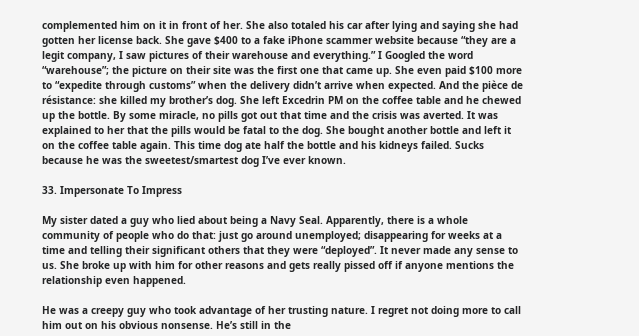complemented him on it in front of her. She also totaled his car after lying and saying she had gotten her license back. She gave $400 to a fake iPhone scammer website because “they are a legit company, I saw pictures of their warehouse and everything.” I Googled the word “warehouse”; the picture on their site was the first one that came up. She even paid $100 more to “expedite through customs” when the delivery didn’t arrive when expected. And the pièce de résistance: she killed my brother’s dog. She left Excedrin PM on the coffee table and he chewed up the bottle. By some miracle, no pills got out that time and the crisis was averted. It was explained to her that the pills would be fatal to the dog. She bought another bottle and left it on the coffee table again. This time dog ate half the bottle and his kidneys failed. Sucks because he was the sweetest/smartest dog I’ve ever known.

33. Impersonate To Impress

My sister dated a guy who lied about being a Navy Seal. Apparently, there is a whole community of people who do that: just go around unemployed; disappearing for weeks at a time and telling their significant others that they were “deployed”. It never made any sense to us. She broke up with him for other reasons and gets really pissed off if anyone mentions the relationship even happened.

He was a creepy guy who took advantage of her trusting nature. I regret not doing more to call him out on his obvious nonsense. He’s still in the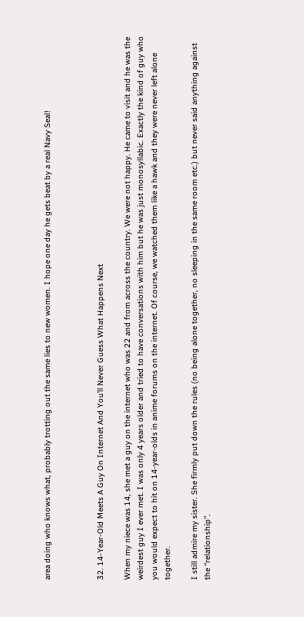area doing who knows what, probably trotting out the same lies to new women. I hope one day he gets beat by a real Navy Seal!



32. 14-Year-Old Meets A Guy On Internet And You’ll Never Guess What Happens Next

When my niece was 14, she met a guy on the internet who was 22 and from across the country. We were not happy. He came to visit and he was the weirdest guy I ever met. I was only 4 years older and tried to have conversations with him but he was just monosyllabic. Exactly the kind of guy who you would expect to hit on 14-year-olds in anime forums on the internet. Of course, we watched them like a hawk and they were never left alone together.

I still admire my sister. She firmly put down the rules (no being alone together, no sleeping in the same room etc.) but never said anything against the “relationship”.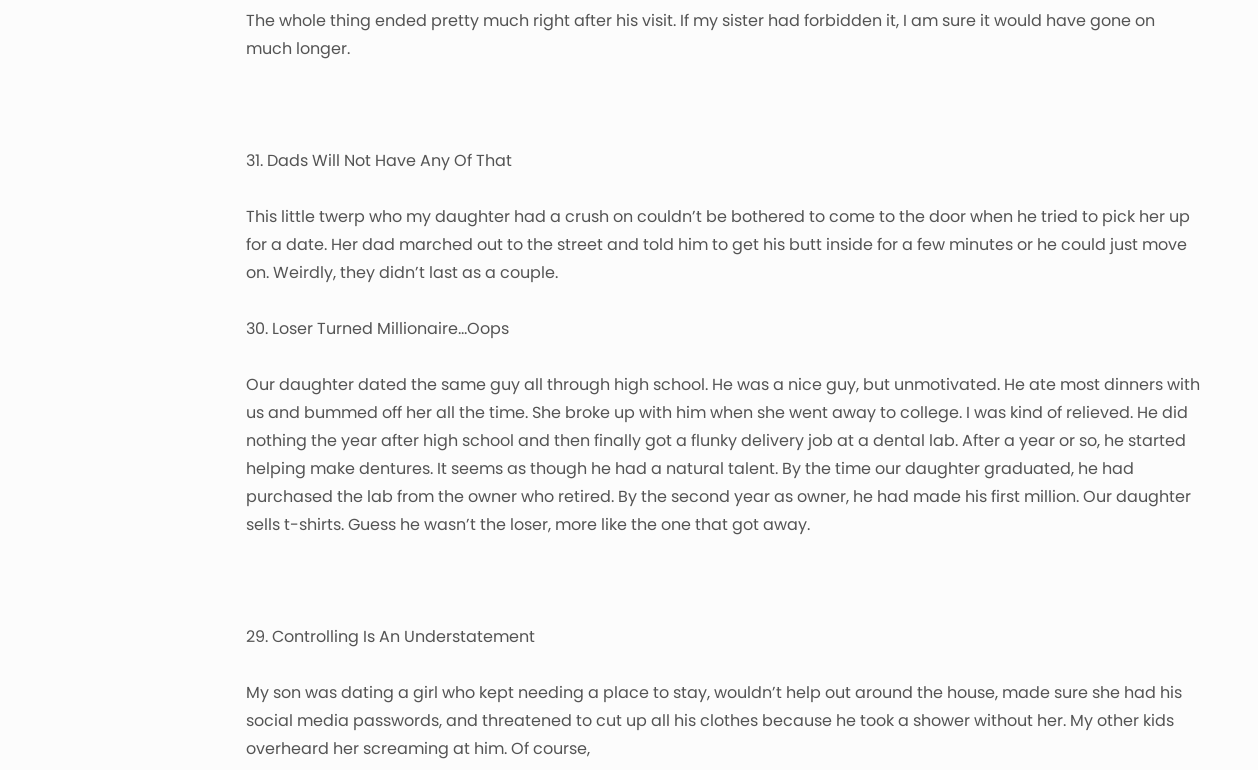The whole thing ended pretty much right after his visit. If my sister had forbidden it, I am sure it would have gone on much longer.



31. Dads Will Not Have Any Of That

This little twerp who my daughter had a crush on couldn’t be bothered to come to the door when he tried to pick her up for a date. Her dad marched out to the street and told him to get his butt inside for a few minutes or he could just move on. Weirdly, they didn’t last as a couple.

30. Loser Turned Millionaire…Oops

Our daughter dated the same guy all through high school. He was a nice guy, but unmotivated. He ate most dinners with us and bummed off her all the time. She broke up with him when she went away to college. I was kind of relieved. He did nothing the year after high school and then finally got a flunky delivery job at a dental lab. After a year or so, he started helping make dentures. It seems as though he had a natural talent. By the time our daughter graduated, he had purchased the lab from the owner who retired. By the second year as owner, he had made his first million. Our daughter sells t-shirts. Guess he wasn’t the loser, more like the one that got away.



29. Controlling Is An Understatement

My son was dating a girl who kept needing a place to stay, wouldn’t help out around the house, made sure she had his social media passwords, and threatened to cut up all his clothes because he took a shower without her. My other kids overheard her screaming at him. Of course,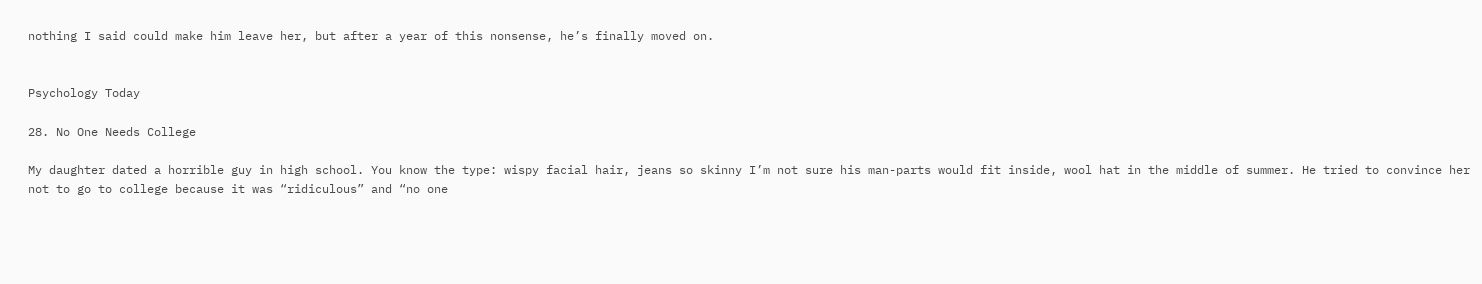nothing I said could make him leave her, but after a year of this nonsense, he’s finally moved on.


Psychology Today

28. No One Needs College

My daughter dated a horrible guy in high school. You know the type: wispy facial hair, jeans so skinny I’m not sure his man-parts would fit inside, wool hat in the middle of summer. He tried to convince her not to go to college because it was “ridiculous” and “no one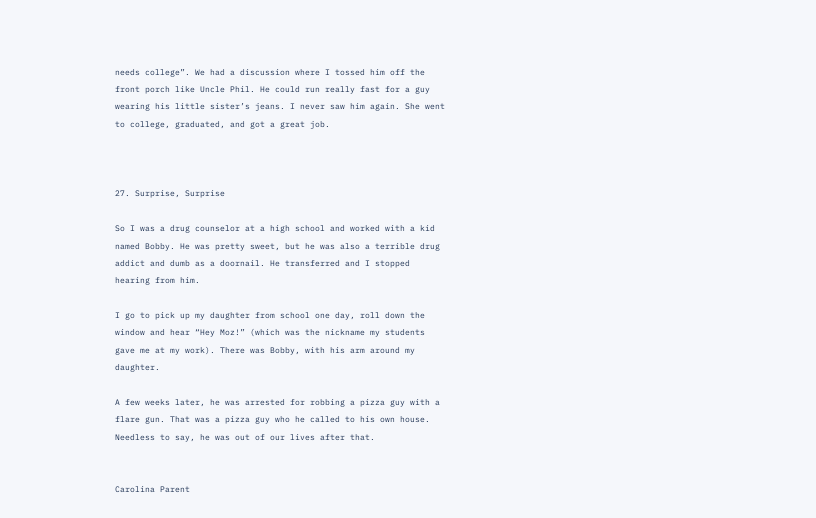needs college”. We had a discussion where I tossed him off the front porch like Uncle Phil. He could run really fast for a guy wearing his little sister’s jeans. I never saw him again. She went to college, graduated, and got a great job.



27. Surprise, Surprise

So I was a drug counselor at a high school and worked with a kid named Bobby. He was pretty sweet, but he was also a terrible drug addict and dumb as a doornail. He transferred and I stopped hearing from him.

I go to pick up my daughter from school one day, roll down the window and hear “Hey Moz!” (which was the nickname my students gave me at my work). There was Bobby, with his arm around my daughter.

A few weeks later, he was arrested for robbing a pizza guy with a flare gun. That was a pizza guy who he called to his own house. Needless to say, he was out of our lives after that.


Carolina Parent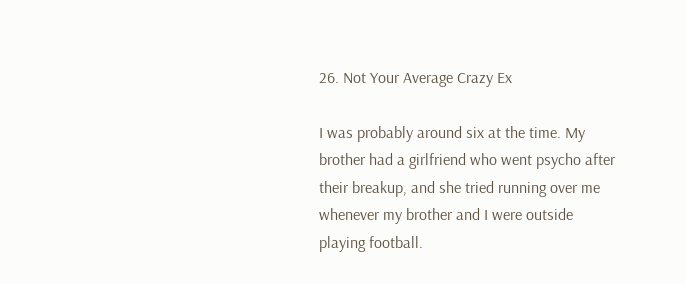26. Not Your Average Crazy Ex

I was probably around six at the time. My brother had a girlfriend who went psycho after their breakup, and she tried running over me whenever my brother and I were outside playing football.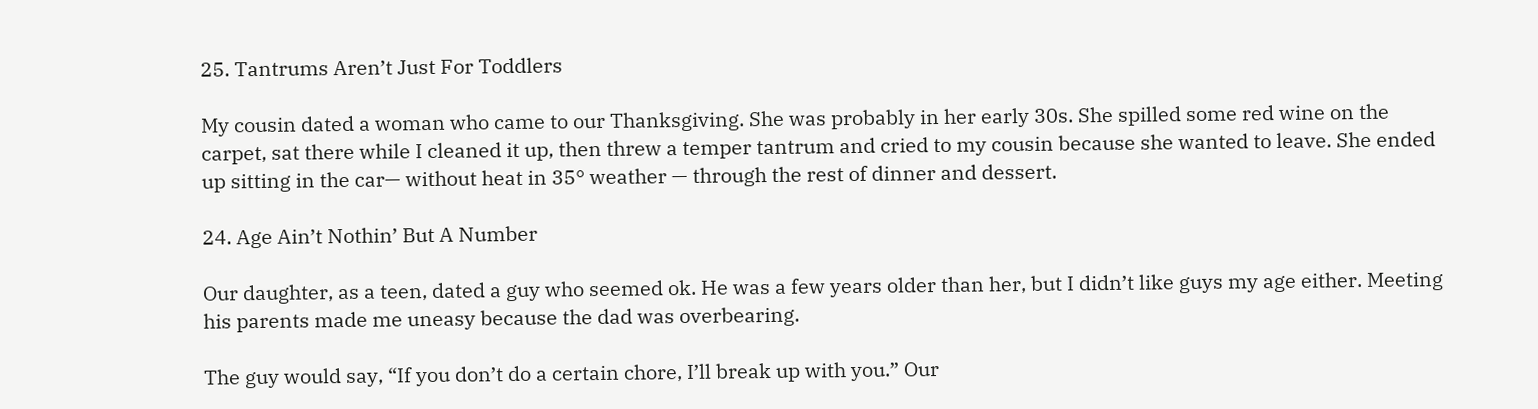25. Tantrums Aren’t Just For Toddlers

My cousin dated a woman who came to our Thanksgiving. She was probably in her early 30s. She spilled some red wine on the carpet, sat there while I cleaned it up, then threw a temper tantrum and cried to my cousin because she wanted to leave. She ended up sitting in the car— without heat in 35° weather — through the rest of dinner and dessert.

24. Age Ain’t Nothin’ But A Number

Our daughter, as a teen, dated a guy who seemed ok. He was a few years older than her, but I didn’t like guys my age either. Meeting his parents made me uneasy because the dad was overbearing.

The guy would say, “If you don’t do a certain chore, I’ll break up with you.” Our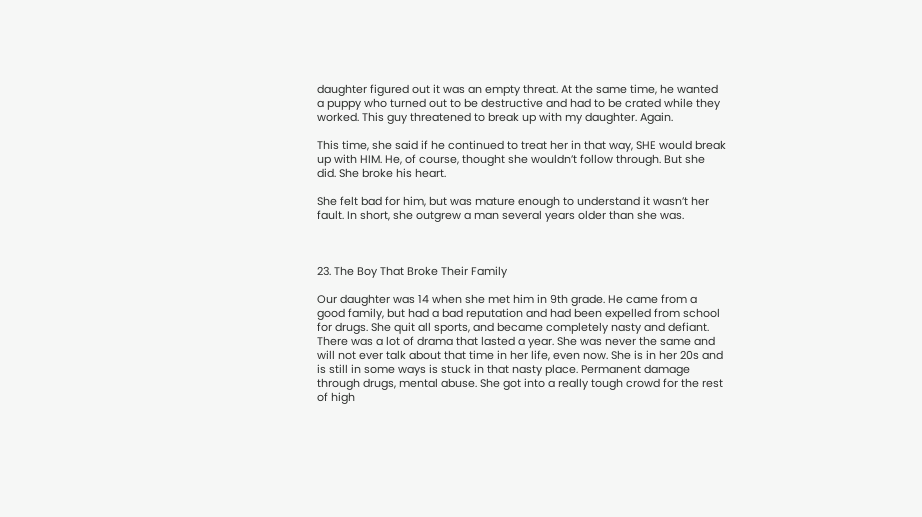daughter figured out it was an empty threat. At the same time, he wanted a puppy who turned out to be destructive and had to be crated while they worked. This guy threatened to break up with my daughter. Again.

This time, she said if he continued to treat her in that way, SHE would break up with HIM. He, of course, thought she wouldn’t follow through. But she did. She broke his heart.

She felt bad for him, but was mature enough to understand it wasn’t her fault. In short, she outgrew a man several years older than she was.



23. The Boy That Broke Their Family

Our daughter was 14 when she met him in 9th grade. He came from a good family, but had a bad reputation and had been expelled from school for drugs. She quit all sports, and became completely nasty and defiant. There was a lot of drama that lasted a year. She was never the same and will not ever talk about that time in her life, even now. She is in her 20s and is still in some ways is stuck in that nasty place. Permanent damage through drugs, mental abuse. She got into a really tough crowd for the rest of high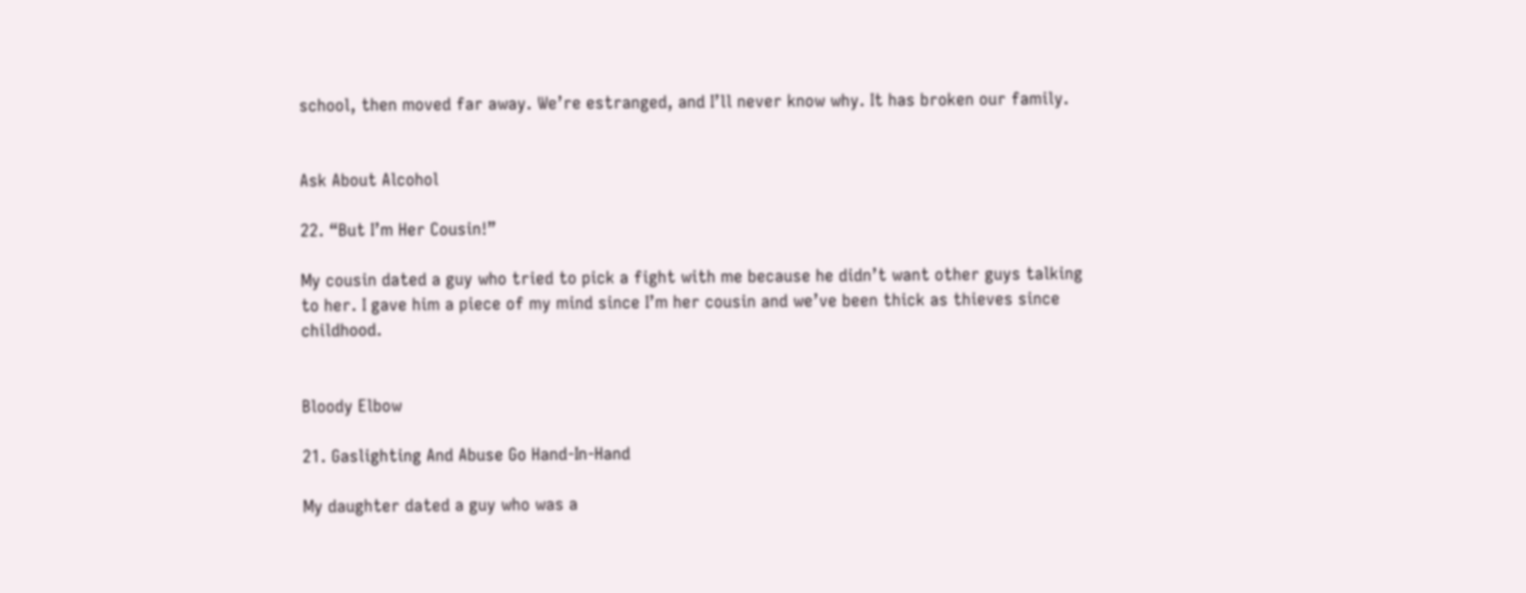school, then moved far away. We’re estranged, and I’ll never know why. It has broken our family.


Ask About Alcohol

22. “But I’m Her Cousin!”

My cousin dated a guy who tried to pick a fight with me because he didn’t want other guys talking to her. I gave him a piece of my mind since I’m her cousin and we’ve been thick as thieves since childhood.


Bloody Elbow

21. Gaslighting And Abuse Go Hand-In-Hand

My daughter dated a guy who was a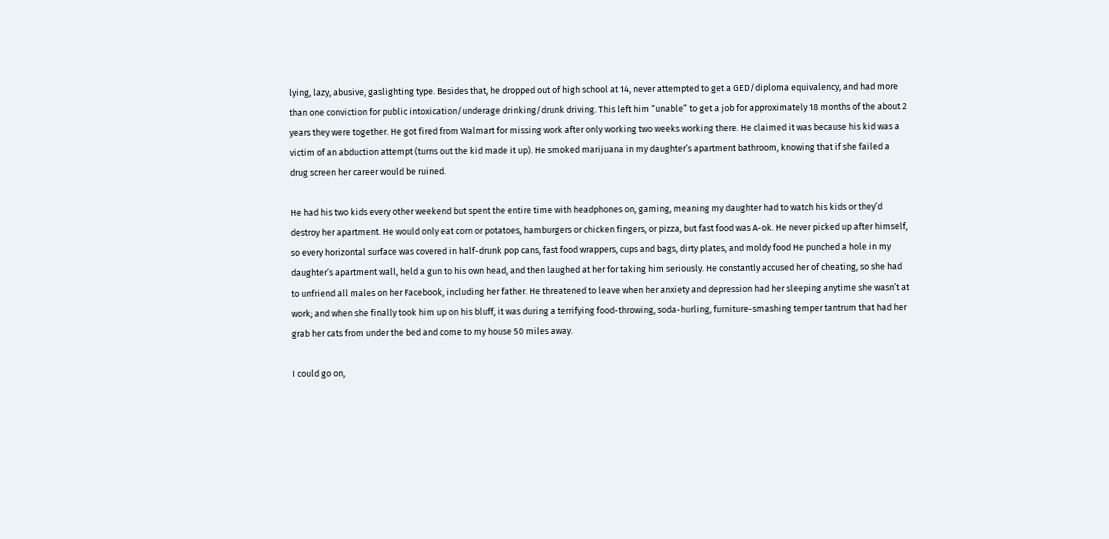lying, lazy, abusive, gaslighting type. Besides that, he dropped out of high school at 14, never attempted to get a GED/diploma equivalency, and had more than one conviction for public intoxication/underage drinking/drunk driving. This left him “unable” to get a job for approximately 18 months of the about 2 years they were together. He got fired from Walmart for missing work after only working two weeks working there. He claimed it was because his kid was a victim of an abduction attempt (turns out the kid made it up). He smoked marijuana in my daughter’s apartment bathroom, knowing that if she failed a drug screen her career would be ruined.

He had his two kids every other weekend but spent the entire time with headphones on, gaming, meaning my daughter had to watch his kids or they’d destroy her apartment. He would only eat corn or potatoes, hamburgers or chicken fingers, or pizza, but fast food was A-ok. He never picked up after himself, so every horizontal surface was covered in half-drunk pop cans, fast food wrappers, cups and bags, dirty plates, and moldy food He punched a hole in my daughter’s apartment wall, held a gun to his own head, and then laughed at her for taking him seriously. He constantly accused her of cheating, so she had to unfriend all males on her Facebook, including her father. He threatened to leave when her anxiety and depression had her sleeping anytime she wasn’t at work; and when she finally took him up on his bluff, it was during a terrifying food-throwing, soda-hurling, furniture-smashing temper tantrum that had her grab her cats from under the bed and come to my house 50 miles away.

I could go on,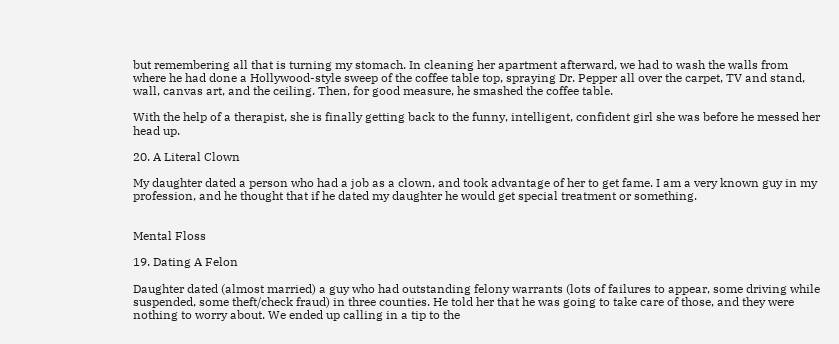but remembering all that is turning my stomach. In cleaning her apartment afterward, we had to wash the walls from where he had done a Hollywood-style sweep of the coffee table top, spraying Dr. Pepper all over the carpet, TV and stand, wall, canvas art, and the ceiling. Then, for good measure, he smashed the coffee table.

With the help of a therapist, she is finally getting back to the funny, intelligent, confident girl she was before he messed her head up.

20. A Literal Clown

My daughter dated a person who had a job as a clown, and took advantage of her to get fame. I am a very known guy in my profession, and he thought that if he dated my daughter he would get special treatment or something.


Mental Floss

19. Dating A Felon

Daughter dated (almost married) a guy who had outstanding felony warrants (lots of failures to appear, some driving while suspended, some theft/check fraud) in three counties. He told her that he was going to take care of those, and they were nothing to worry about. We ended up calling in a tip to the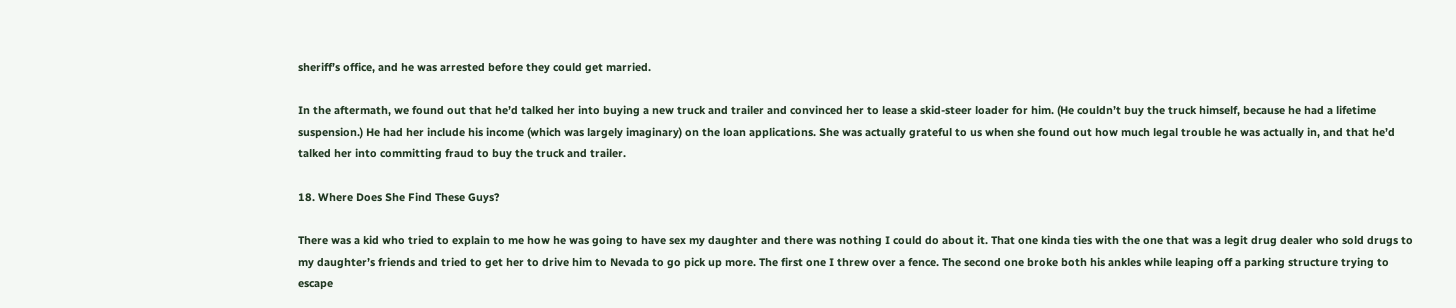sheriff’s office, and he was arrested before they could get married.

In the aftermath, we found out that he’d talked her into buying a new truck and trailer and convinced her to lease a skid-steer loader for him. (He couldn’t buy the truck himself, because he had a lifetime suspension.) He had her include his income (which was largely imaginary) on the loan applications. She was actually grateful to us when she found out how much legal trouble he was actually in, and that he’d talked her into committing fraud to buy the truck and trailer.

18. Where Does She Find These Guys?

There was a kid who tried to explain to me how he was going to have sex my daughter and there was nothing I could do about it. That one kinda ties with the one that was a legit drug dealer who sold drugs to my daughter’s friends and tried to get her to drive him to Nevada to go pick up more. The first one I threw over a fence. The second one broke both his ankles while leaping off a parking structure trying to escape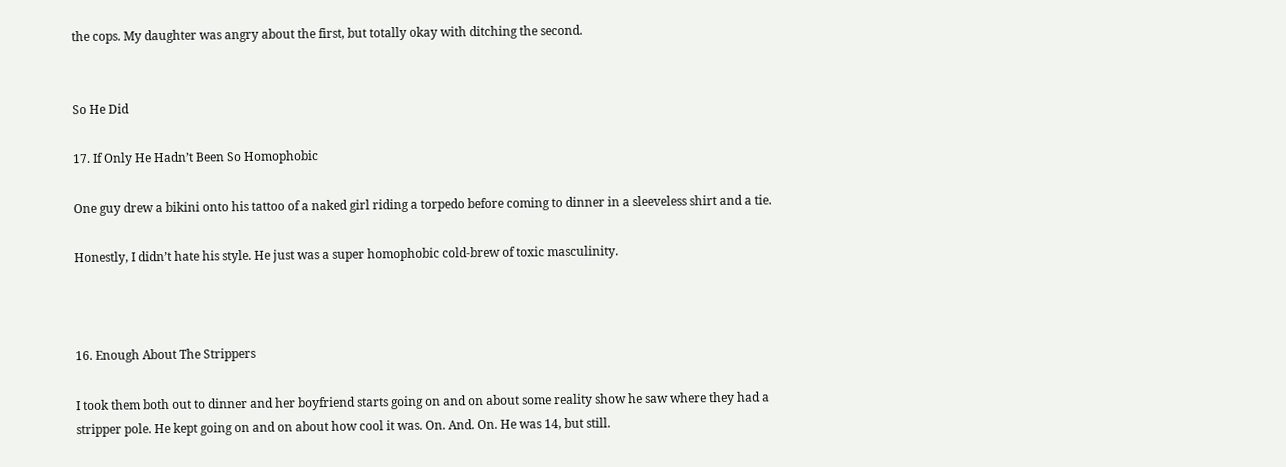the cops. My daughter was angry about the first, but totally okay with ditching the second.


So He Did

17. If Only He Hadn’t Been So Homophobic

One guy drew a bikini onto his tattoo of a naked girl riding a torpedo before coming to dinner in a sleeveless shirt and a tie.

Honestly, I didn’t hate his style. He just was a super homophobic cold-brew of toxic masculinity.



16. Enough About The Strippers

I took them both out to dinner and her boyfriend starts going on and on about some reality show he saw where they had a stripper pole. He kept going on and on about how cool it was. On. And. On. He was 14, but still.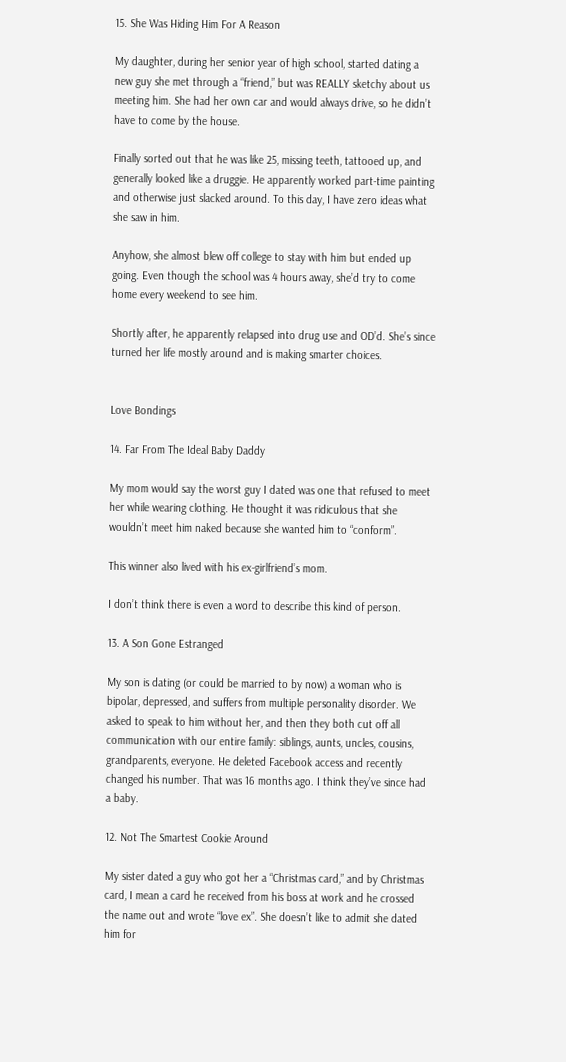15. She Was Hiding Him For A Reason

My daughter, during her senior year of high school, started dating a new guy she met through a “friend,” but was REALLY sketchy about us meeting him. She had her own car and would always drive, so he didn’t have to come by the house.

Finally sorted out that he was like 25, missing teeth, tattooed up, and generally looked like a druggie. He apparently worked part-time painting and otherwise just slacked around. To this day, I have zero ideas what she saw in him.

Anyhow, she almost blew off college to stay with him but ended up going. Even though the school was 4 hours away, she’d try to come home every weekend to see him.

Shortly after, he apparently relapsed into drug use and OD’d. She’s since turned her life mostly around and is making smarter choices.


Love Bondings

14. Far From The Ideal Baby Daddy

My mom would say the worst guy I dated was one that refused to meet her while wearing clothing. He thought it was ridiculous that she wouldn’t meet him naked because she wanted him to “conform”.

This winner also lived with his ex-girlfriend’s mom.

I don’t think there is even a word to describe this kind of person.

13. A Son Gone Estranged

My son is dating (or could be married to by now) a woman who is bipolar, depressed, and suffers from multiple personality disorder. We asked to speak to him without her, and then they both cut off all communication with our entire family: siblings, aunts, uncles, cousins, grandparents, everyone. He deleted Facebook access and recently changed his number. That was 16 months ago. I think they’ve since had a baby.

12. Not The Smartest Cookie Around

My sister dated a guy who got her a “Christmas card,” and by Christmas card, I mean a card he received from his boss at work and he crossed the name out and wrote “love ex”. She doesn’t like to admit she dated him for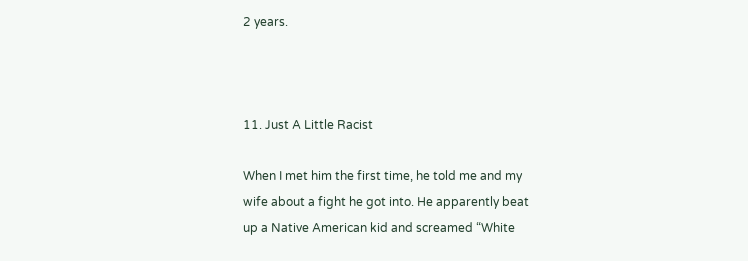2 years.



11. Just A Little Racist

When I met him the first time, he told me and my wife about a fight he got into. He apparently beat up a Native American kid and screamed “White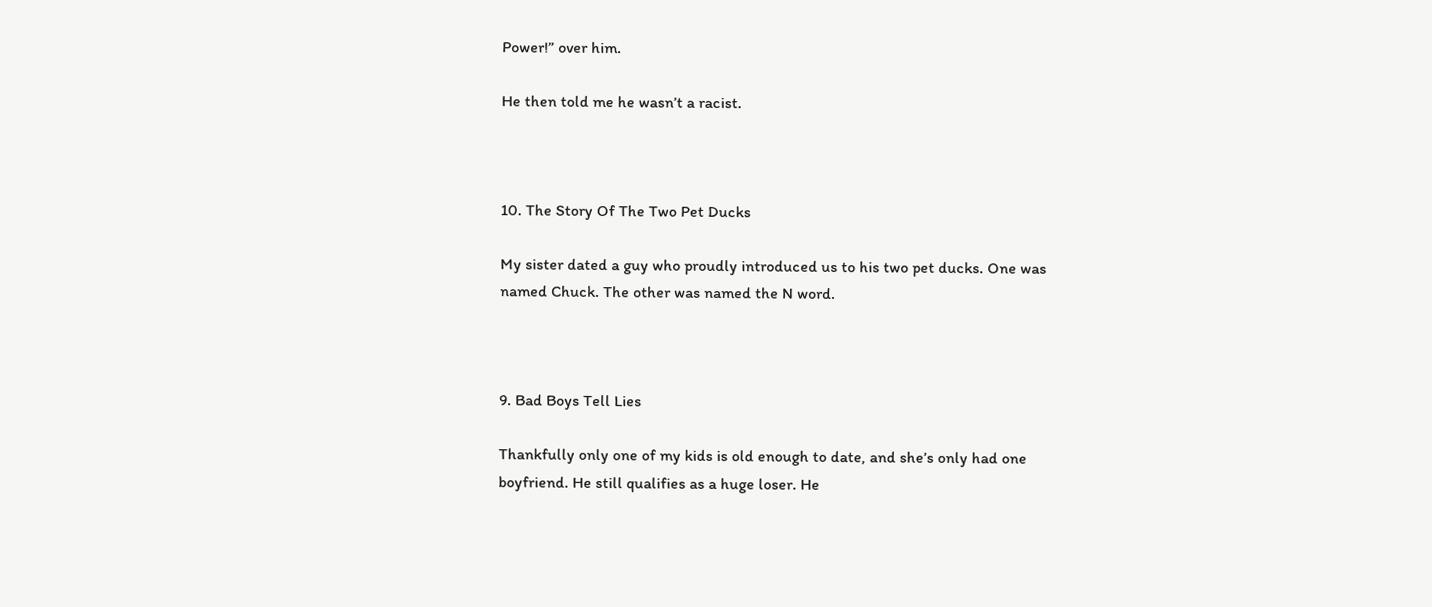Power!” over him.

He then told me he wasn’t a racist.



10. The Story Of The Two Pet Ducks

My sister dated a guy who proudly introduced us to his two pet ducks. One was named Chuck. The other was named the N word.



9. Bad Boys Tell Lies

Thankfully only one of my kids is old enough to date, and she’s only had one boyfriend. He still qualifies as a huge loser. He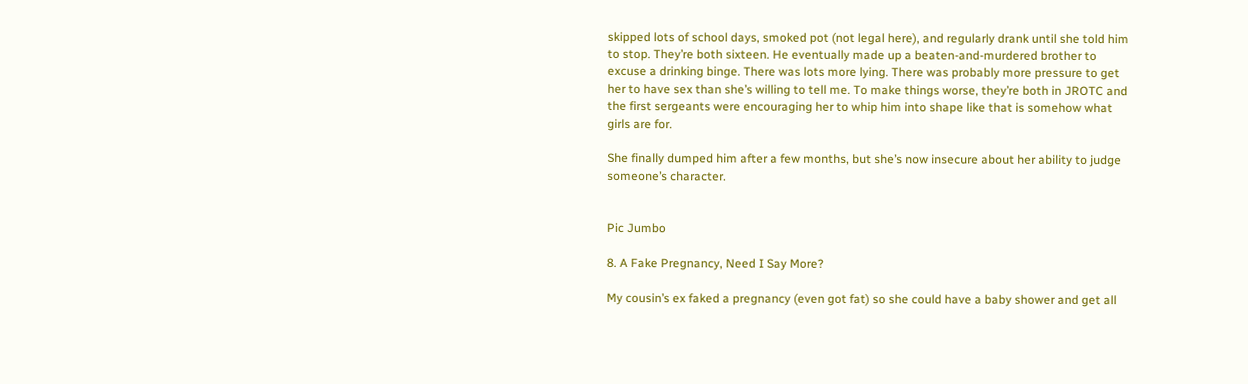skipped lots of school days, smoked pot (not legal here), and regularly drank until she told him to stop. They’re both sixteen. He eventually made up a beaten-and-murdered brother to excuse a drinking binge. There was lots more lying. There was probably more pressure to get her to have sex than she’s willing to tell me. To make things worse, they’re both in JROTC and the first sergeants were encouraging her to whip him into shape like that is somehow what girls are for.

She finally dumped him after a few months, but she’s now insecure about her ability to judge someone’s character.


Pic Jumbo

8. A Fake Pregnancy, Need I Say More?

My cousin’s ex faked a pregnancy (even got fat) so she could have a baby shower and get all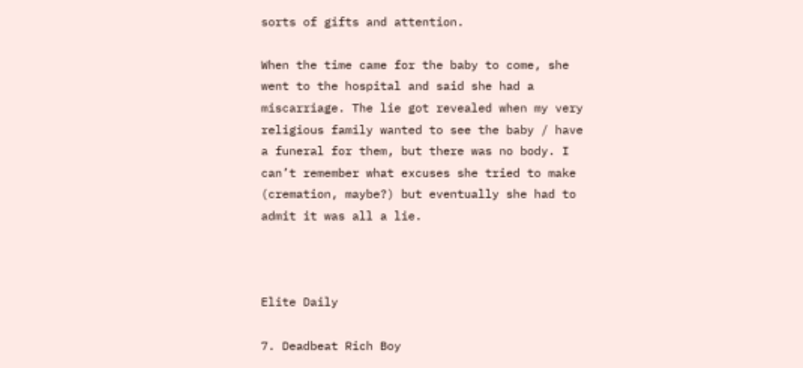sorts of gifts and attention.

When the time came for the baby to come, she went to the hospital and said she had a miscarriage. The lie got revealed when my very religious family wanted to see the baby / have a funeral for them, but there was no body. I can’t remember what excuses she tried to make (cremation, maybe?) but eventually she had to admit it was all a lie.



Elite Daily

7. Deadbeat Rich Boy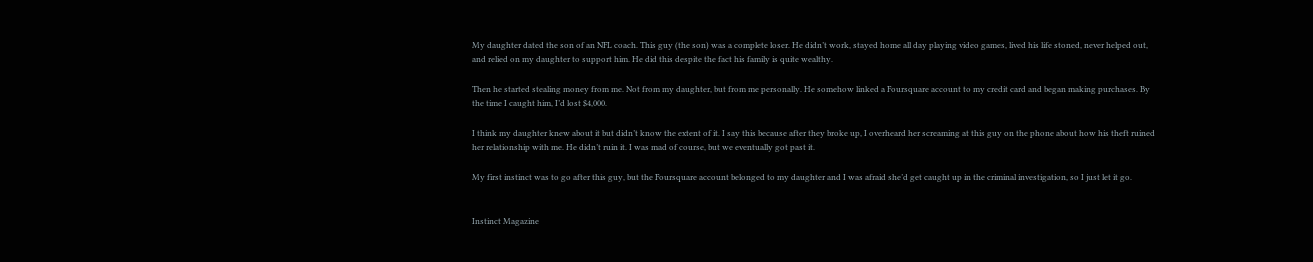My daughter dated the son of an NFL coach. This guy (the son) was a complete loser. He didn’t work, stayed home all day playing video games, lived his life stoned, never helped out, and relied on my daughter to support him. He did this despite the fact his family is quite wealthy.

Then he started stealing money from me. Not from my daughter, but from me personally. He somehow linked a Foursquare account to my credit card and began making purchases. By the time I caught him, I’d lost $4,000.

I think my daughter knew about it but didn’t know the extent of it. I say this because after they broke up, I overheard her screaming at this guy on the phone about how his theft ruined her relationship with me. He didn’t ruin it. I was mad of course, but we eventually got past it.

My first instinct was to go after this guy, but the Foursquare account belonged to my daughter and I was afraid she’d get caught up in the criminal investigation, so I just let it go.


Instinct Magazine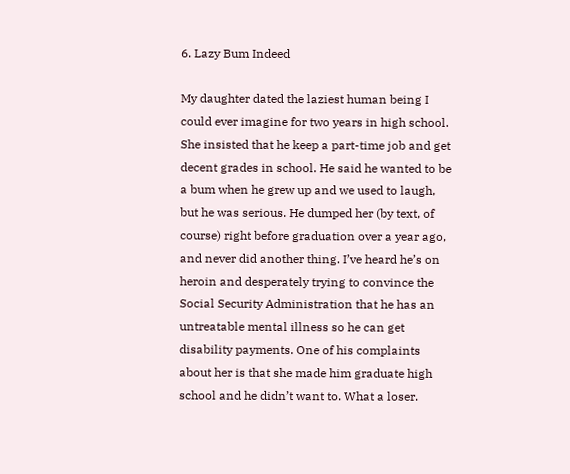6. Lazy Bum Indeed

My daughter dated the laziest human being I could ever imagine for two years in high school. She insisted that he keep a part-time job and get decent grades in school. He said he wanted to be a bum when he grew up and we used to laugh, but he was serious. He dumped her (by text, of course) right before graduation over a year ago, and never did another thing. I’ve heard he’s on heroin and desperately trying to convince the Social Security Administration that he has an untreatable mental illness so he can get disability payments. One of his complaints about her is that she made him graduate high school and he didn’t want to. What a loser.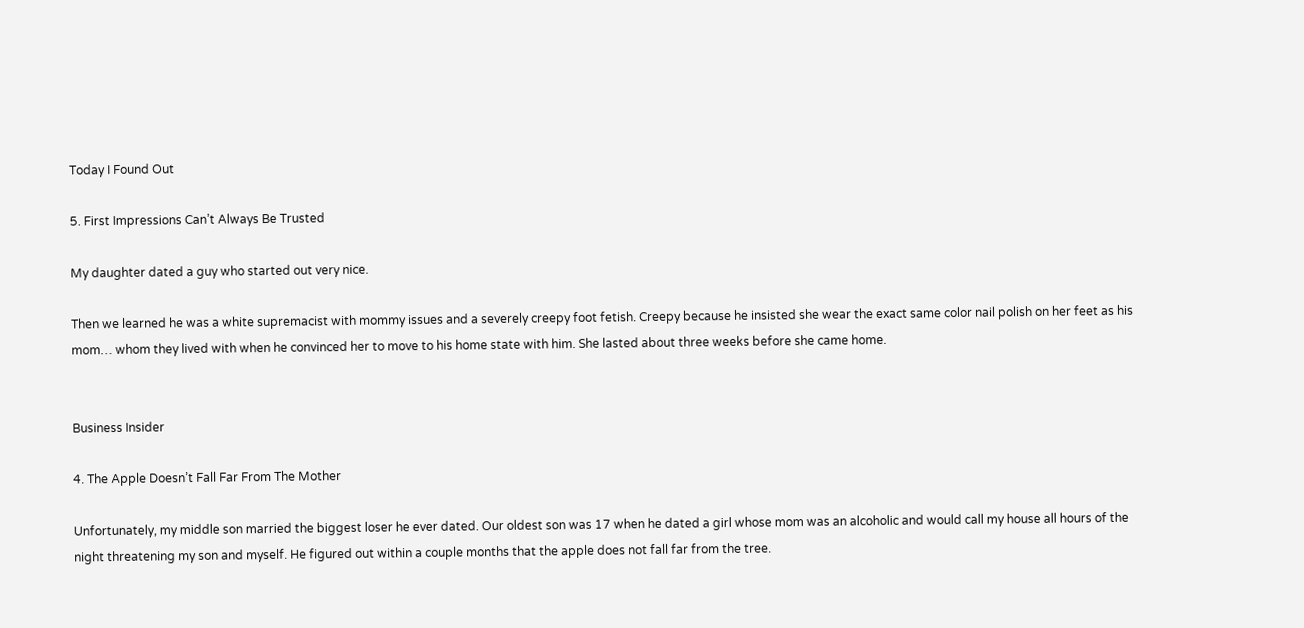Today I Found Out

5. First Impressions Can’t Always Be Trusted

My daughter dated a guy who started out very nice.

Then we learned he was a white supremacist with mommy issues and a severely creepy foot fetish. Creepy because he insisted she wear the exact same color nail polish on her feet as his mom… whom they lived with when he convinced her to move to his home state with him. She lasted about three weeks before she came home.


Business Insider

4. The Apple Doesn’t Fall Far From The Mother

Unfortunately, my middle son married the biggest loser he ever dated. Our oldest son was 17 when he dated a girl whose mom was an alcoholic and would call my house all hours of the night threatening my son and myself. He figured out within a couple months that the apple does not fall far from the tree.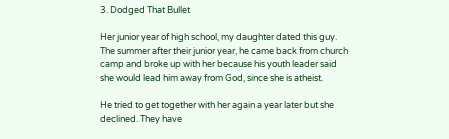3. Dodged That Bullet

Her junior year of high school, my daughter dated this guy. The summer after their junior year, he came back from church camp and broke up with her because his youth leader said she would lead him away from God, since she is atheist.

He tried to get together with her again a year later but she declined. They have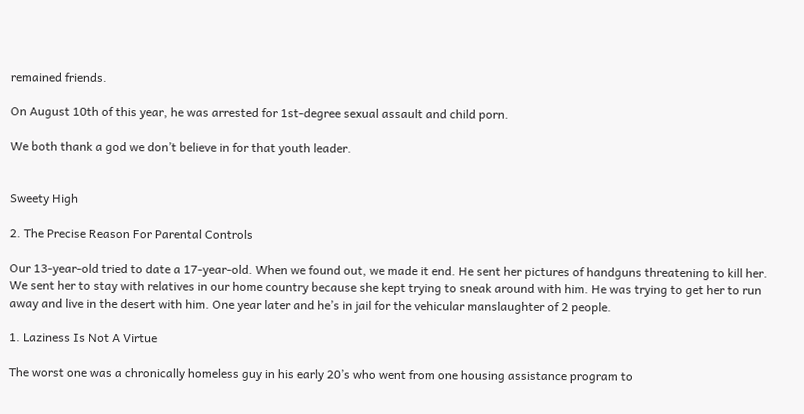remained friends.

On August 10th of this year, he was arrested for 1st-degree sexual assault and child porn.

We both thank a god we don’t believe in for that youth leader.


Sweety High

2. The Precise Reason For Parental Controls

Our 13-year-old tried to date a 17-year-old. When we found out, we made it end. He sent her pictures of handguns threatening to kill her. We sent her to stay with relatives in our home country because she kept trying to sneak around with him. He was trying to get her to run away and live in the desert with him. One year later and he’s in jail for the vehicular manslaughter of 2 people.

1. Laziness Is Not A Virtue

The worst one was a chronically homeless guy in his early 20’s who went from one housing assistance program to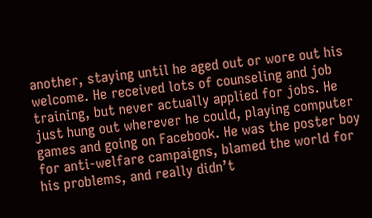another, staying until he aged out or wore out his welcome. He received lots of counseling and job training, but never actually applied for jobs. He just hung out wherever he could, playing computer games and going on Facebook. He was the poster boy for anti-welfare campaigns, blamed the world for his problems, and really didn’t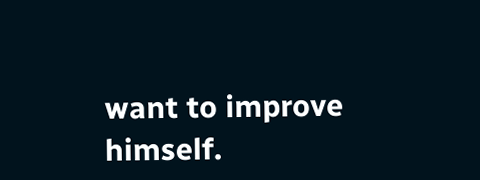want to improve himself.